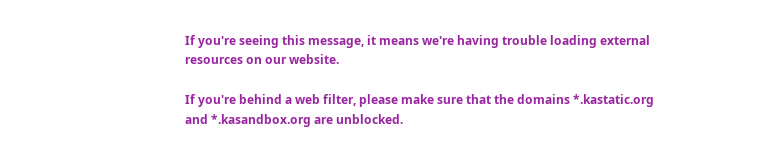If you're seeing this message, it means we're having trouble loading external resources on our website.

If you're behind a web filter, please make sure that the domains *.kastatic.org and *.kasandbox.org are unblocked.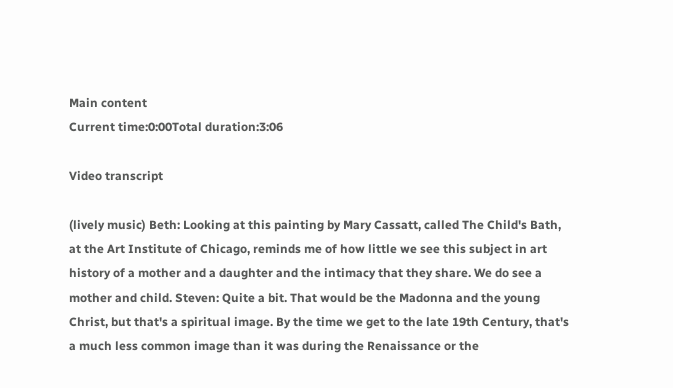Main content
Current time:0:00Total duration:3:06

Video transcript

(lively music) Beth: Looking at this painting by Mary Cassatt, called The Child's Bath, at the Art Institute of Chicago, reminds me of how little we see this subject in art history of a mother and a daughter and the intimacy that they share. We do see a mother and child. Steven: Quite a bit. That would be the Madonna and the young Christ, but that's a spiritual image. By the time we get to the late 19th Century, that's a much less common image than it was during the Renaissance or the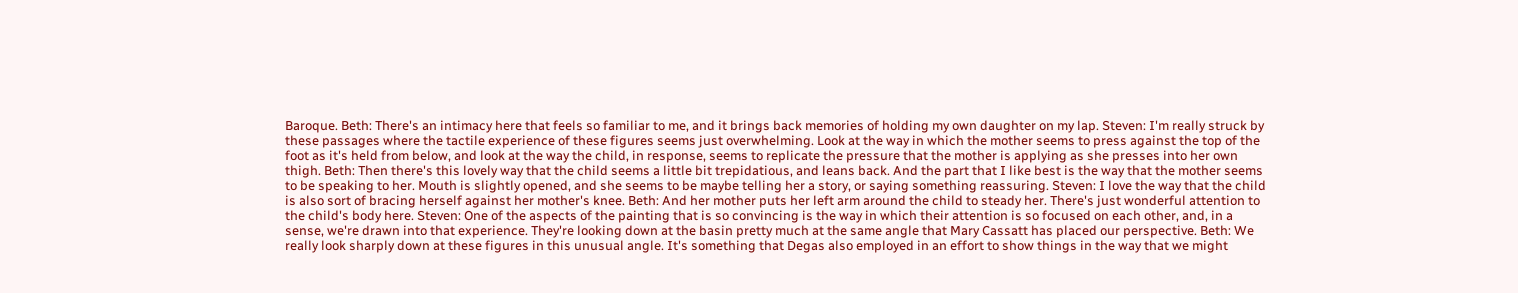Baroque. Beth: There's an intimacy here that feels so familiar to me, and it brings back memories of holding my own daughter on my lap. Steven: I'm really struck by these passages where the tactile experience of these figures seems just overwhelming. Look at the way in which the mother seems to press against the top of the foot as it's held from below, and look at the way the child, in response, seems to replicate the pressure that the mother is applying as she presses into her own thigh. Beth: Then there's this lovely way that the child seems a little bit trepidatious, and leans back. And the part that I like best is the way that the mother seems to be speaking to her. Mouth is slightly opened, and she seems to be maybe telling her a story, or saying something reassuring. Steven: I love the way that the child is also sort of bracing herself against her mother's knee. Beth: And her mother puts her left arm around the child to steady her. There's just wonderful attention to the child's body here. Steven: One of the aspects of the painting that is so convincing is the way in which their attention is so focused on each other, and, in a sense, we're drawn into that experience. They're looking down at the basin pretty much at the same angle that Mary Cassatt has placed our perspective. Beth: We really look sharply down at these figures in this unusual angle. It's something that Degas also employed in an effort to show things in the way that we might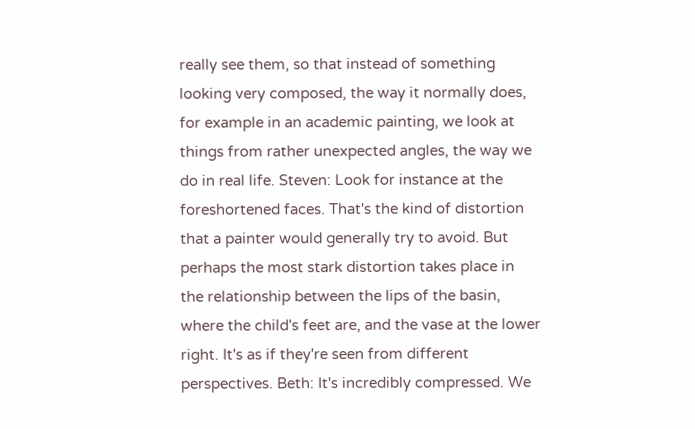really see them, so that instead of something looking very composed, the way it normally does, for example in an academic painting, we look at things from rather unexpected angles, the way we do in real life. Steven: Look for instance at the foreshortened faces. That's the kind of distortion that a painter would generally try to avoid. But perhaps the most stark distortion takes place in the relationship between the lips of the basin, where the child's feet are, and the vase at the lower right. It's as if they're seen from different perspectives. Beth: It's incredibly compressed. We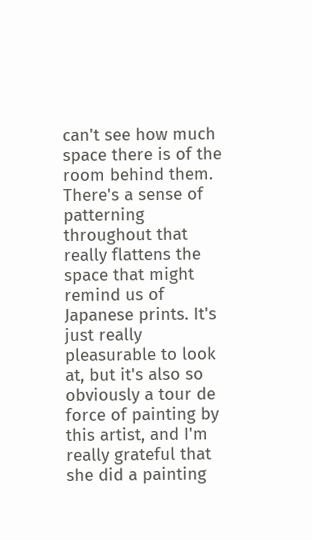can't see how much space there is of the room behind them. There's a sense of patterning throughout that really flattens the space that might remind us of Japanese prints. It's just really pleasurable to look at, but it's also so obviously a tour de force of painting by this artist, and I'm really grateful that she did a painting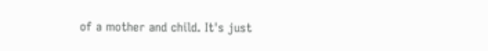of a mother and child. It's just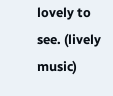lovely to see. (lively music)